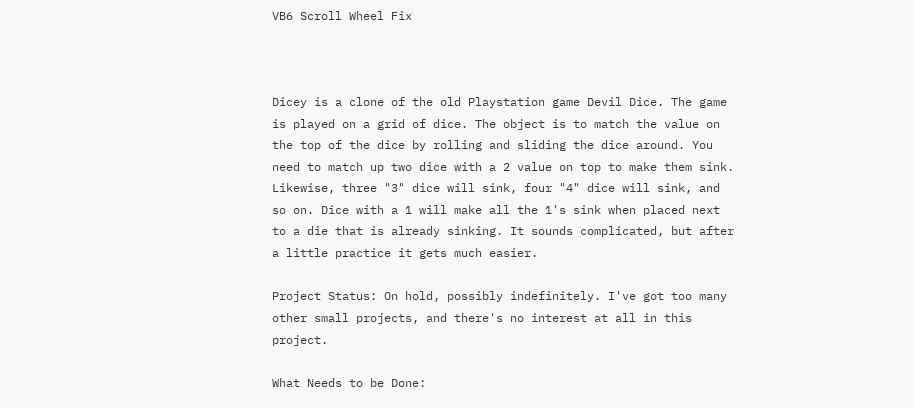VB6 Scroll Wheel Fix



Dicey is a clone of the old Playstation game Devil Dice. The game is played on a grid of dice. The object is to match the value on the top of the dice by rolling and sliding the dice around. You need to match up two dice with a 2 value on top to make them sink. Likewise, three "3" dice will sink, four "4" dice will sink, and so on. Dice with a 1 will make all the 1's sink when placed next to a die that is already sinking. It sounds complicated, but after a little practice it gets much easier.

Project Status: On hold, possibly indefinitely. I've got too many other small projects, and there's no interest at all in this project.

What Needs to be Done: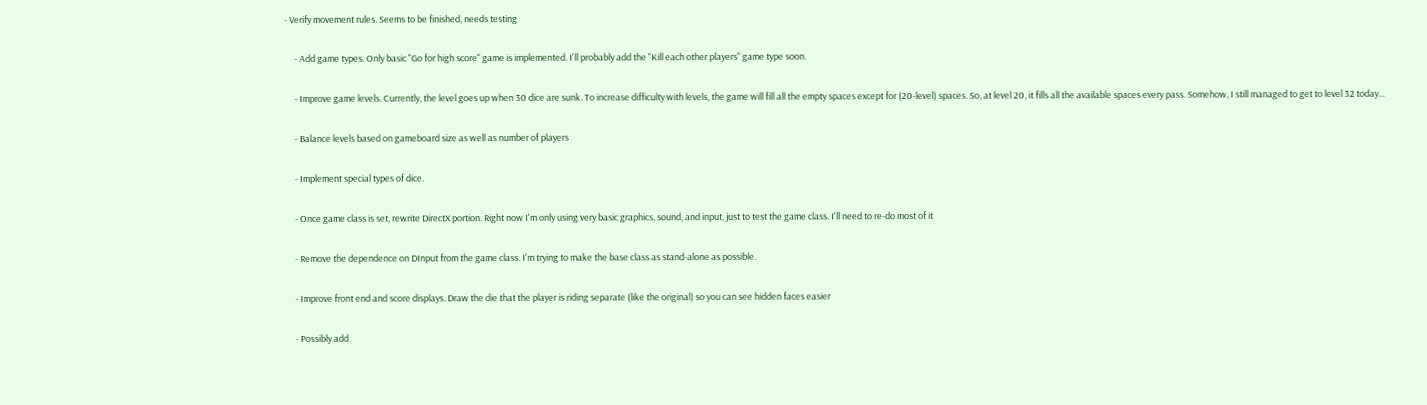- Verify movement rules. Seems to be finished, needs testing

     - Add game types. Only basic "Go for high score" game is implemented. I'll probably add the "Kill each other players" game type soon.

     - Improve game levels. Currently, the level goes up when 30 dice are sunk. To increase difficulty with levels, the game will fill all the empty spaces except for (20-level) spaces. So, at level 20, it fills all the available spaces every pass. Somehow, I still managed to get to level 32 today...

     - Balance levels based on gameboard size as well as number of players

     - Implement special types of dice.

     - Once game class is set, rewrite DirectX portion. Right now I'm only using very basic graphics, sound, and input, just to test the game class. I'll need to re-do most of it

     - Remove the dependence on DInput from the game class. I'm trying to make the base class as stand-alone as possible.

     - Improve front end and score displays. Draw the die that the player is riding separate (like the original) so you can see hidden faces easier

     - Possibly add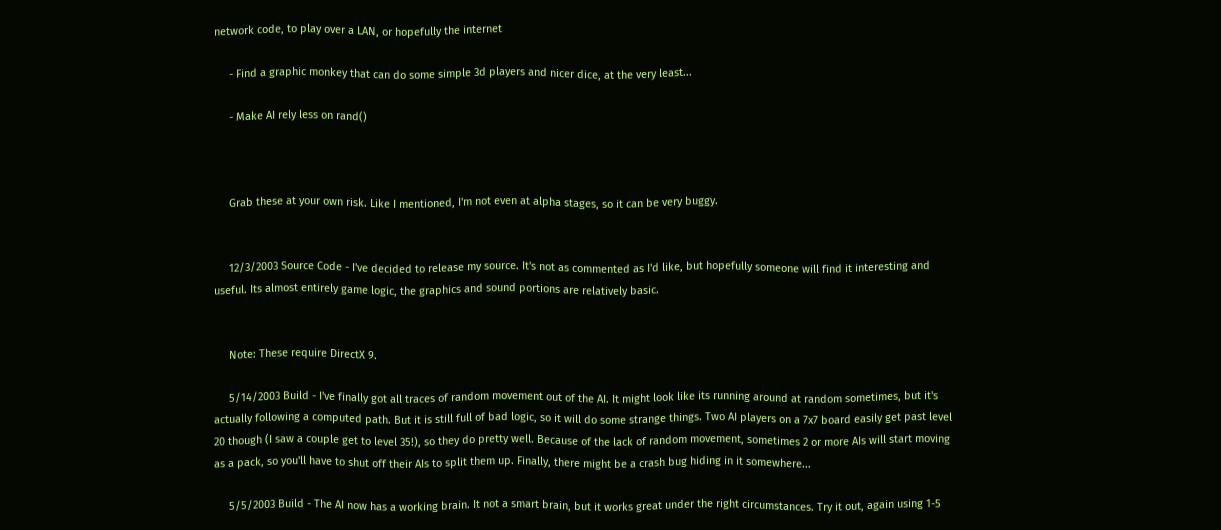network code, to play over a LAN, or hopefully the internet

     - Find a graphic monkey that can do some simple 3d players and nicer dice, at the very least...

     - Make AI rely less on rand()



     Grab these at your own risk. Like I mentioned, I'm not even at alpha stages, so it can be very buggy.


     12/3/2003 Source Code - I've decided to release my source. It's not as commented as I'd like, but hopefully someone will find it interesting and useful. Its almost entirely game logic, the graphics and sound portions are relatively basic.


     Note: These require DirectX 9.

     5/14/2003 Build - I've finally got all traces of random movement out of the AI. It might look like its running around at random sometimes, but it's actually following a computed path. But it is still full of bad logic, so it will do some strange things. Two AI players on a 7x7 board easily get past level 20 though (I saw a couple get to level 35!), so they do pretty well. Because of the lack of random movement, sometimes 2 or more AIs will start moving as a pack, so you'll have to shut off their AIs to split them up. Finally, there might be a crash bug hiding in it somewhere...

     5/5/2003 Build - The AI now has a working brain. It not a smart brain, but it works great under the right circumstances. Try it out, again using 1-5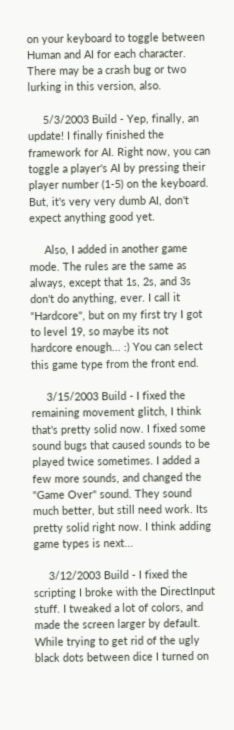on your keyboard to toggle between Human and AI for each character. There may be a crash bug or two lurking in this version, also.

     5/3/2003 Build - Yep, finally, an update! I finally finished the framework for AI. Right now, you can toggle a player's AI by pressing their player number (1-5) on the keyboard. But, it's very very dumb AI, don't expect anything good yet.

     Also, I added in another game mode. The rules are the same as always, except that 1s, 2s, and 3s don't do anything, ever. I call it "Hardcore", but on my first try I got to level 19, so maybe its not hardcore enough... :) You can select this game type from the front end.

     3/15/2003 Build - I fixed the remaining movement glitch, I think that's pretty solid now. I fixed some sound bugs that caused sounds to be played twice sometimes. I added a few more sounds, and changed the "Game Over" sound. They sound much better, but still need work. Its pretty solid right now. I think adding game types is next...

     3/12/2003 Build - I fixed the scripting I broke with the DirectInput stuff. I tweaked a lot of colors, and made the screen larger by default. While trying to get rid of the ugly black dots between dice I turned on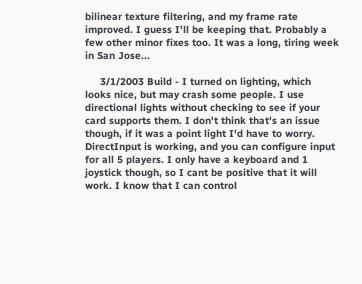bilinear texture filtering, and my frame rate improved. I guess I'll be keeping that. Probably a few other minor fixes too. It was a long, tiring week in San Jose...

     3/1/2003 Build - I turned on lighting, which looks nice, but may crash some people. I use directional lights without checking to see if your card supports them. I don't think that's an issue though, if it was a point light I'd have to worry. DirectInput is working, and you can configure input for all 5 players. I only have a keyboard and 1 joystick though, so I cant be positive that it will work. I know that I can control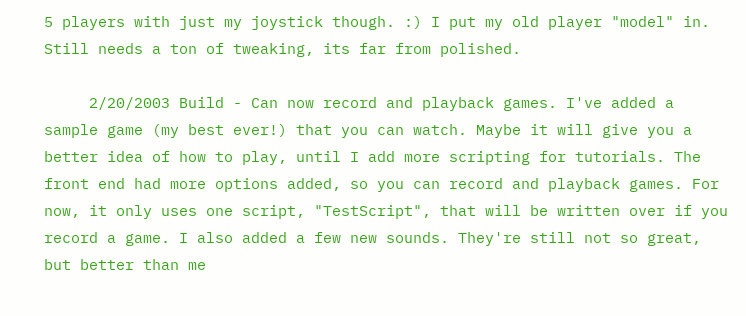5 players with just my joystick though. :) I put my old player "model" in. Still needs a ton of tweaking, its far from polished.

     2/20/2003 Build - Can now record and playback games. I've added a sample game (my best ever!) that you can watch. Maybe it will give you a better idea of how to play, until I add more scripting for tutorials. The front end had more options added, so you can record and playback games. For now, it only uses one script, "TestScript", that will be written over if you record a game. I also added a few new sounds. They're still not so great, but better than me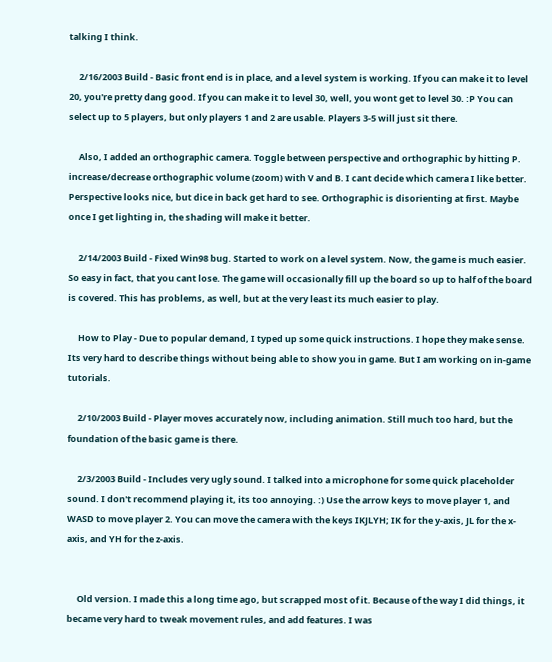talking I think.

     2/16/2003 Build - Basic front end is in place, and a level system is working. If you can make it to level 20, you're pretty dang good. If you can make it to level 30, well, you wont get to level 30. :P You can select up to 5 players, but only players 1 and 2 are usable. Players 3-5 will just sit there.

     Also, I added an orthographic camera. Toggle between perspective and orthographic by hitting P. increase/decrease orthographic volume (zoom) with V and B. I cant decide which camera I like better. Perspective looks nice, but dice in back get hard to see. Orthographic is disorienting at first. Maybe once I get lighting in, the shading will make it better.

     2/14/2003 Build - Fixed Win98 bug. Started to work on a level system. Now, the game is much easier. So easy in fact, that you cant lose. The game will occasionally fill up the board so up to half of the board is covered. This has problems, as well, but at the very least its much easier to play.

     How to Play - Due to popular demand, I typed up some quick instructions. I hope they make sense. Its very hard to describe things without being able to show you in game. But I am working on in-game tutorials.

     2/10/2003 Build - Player moves accurately now, including animation. Still much too hard, but the foundation of the basic game is there.

     2/3/2003 Build - Includes very ugly sound. I talked into a microphone for some quick placeholder sound. I don't recommend playing it, its too annoying. :) Use the arrow keys to move player 1, and WASD to move player 2. You can move the camera with the keys IKJLYH; IK for the y-axis, JL for the x-axis, and YH for the z-axis.


     Old version. I made this a long time ago, but scrapped most of it. Because of the way I did things, it became very hard to tweak movement rules, and add features. I was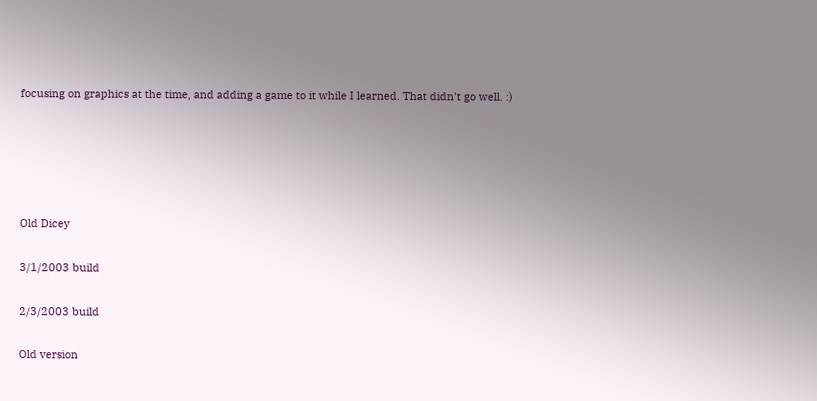focusing on graphics at the time, and adding a game to it while I learned. That didn't go well. :)





Old Dicey

3/1/2003 build

2/3/2003 build

Old version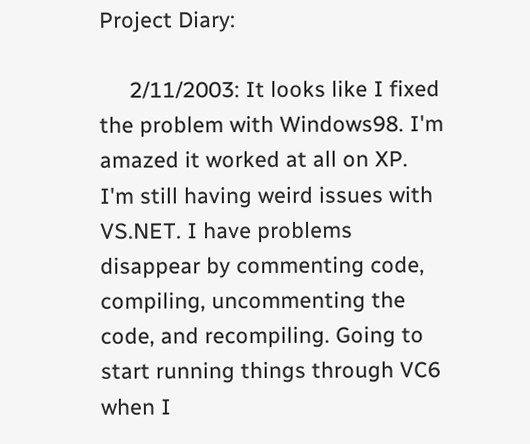Project Diary:

     2/11/2003: It looks like I fixed the problem with Windows98. I'm amazed it worked at all on XP. I'm still having weird issues with VS.NET. I have problems disappear by commenting code, compiling, uncommenting the code, and recompiling. Going to start running things through VC6 when I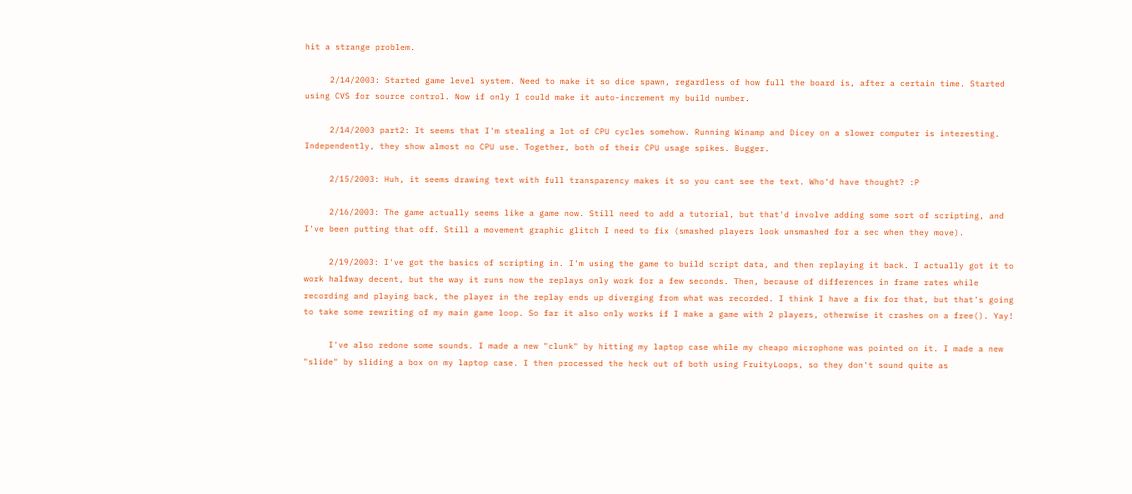hit a strange problem.

     2/14/2003: Started game level system. Need to make it so dice spawn, regardless of how full the board is, after a certain time. Started using CVS for source control. Now if only I could make it auto-increment my build number.

     2/14/2003 part2: It seems that I'm stealing a lot of CPU cycles somehow. Running Winamp and Dicey on a slower computer is interesting. Independently, they show almost no CPU use. Together, both of their CPU usage spikes. Bugger.

     2/15/2003: Huh, it seems drawing text with full transparency makes it so you cant see the text. Who'd have thought? :P

     2/16/2003: The game actually seems like a game now. Still need to add a tutorial, but that'd involve adding some sort of scripting, and I've been putting that off. Still a movement graphic glitch I need to fix (smashed players look unsmashed for a sec when they move).

     2/19/2003: I've got the basics of scripting in. I'm using the game to build script data, and then replaying it back. I actually got it to work halfway decent, but the way it runs now the replays only work for a few seconds. Then, because of differences in frame rates while recording and playing back, the player in the replay ends up diverging from what was recorded. I think I have a fix for that, but that's going to take some rewriting of my main game loop. So far it also only works if I make a game with 2 players, otherwise it crashes on a free(). Yay!

     I've also redone some sounds. I made a new "clunk" by hitting my laptop case while my cheapo microphone was pointed on it. I made a new "slide" by sliding a box on my laptop case. I then processed the heck out of both using FruityLoops, so they don't sound quite as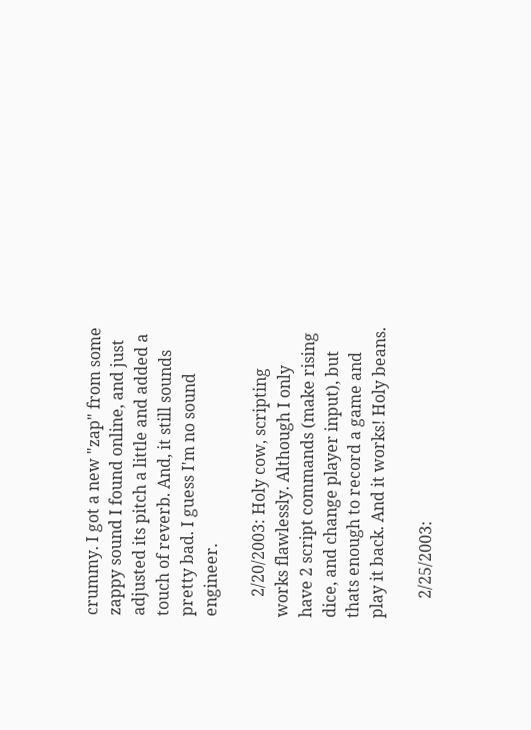crummy. I got a new "zap" from some zappy sound I found online, and just adjusted its pitch a little and added a touch of reverb. And, it still sounds pretty bad. I guess I'm no sound engineer.

     2/20/2003: Holy cow, scripting works flawlessly. Although I only have 2 script commands (make rising dice, and change player input), but thats enough to record a game and play it back. And it works! Holy beans.

     2/25/2003: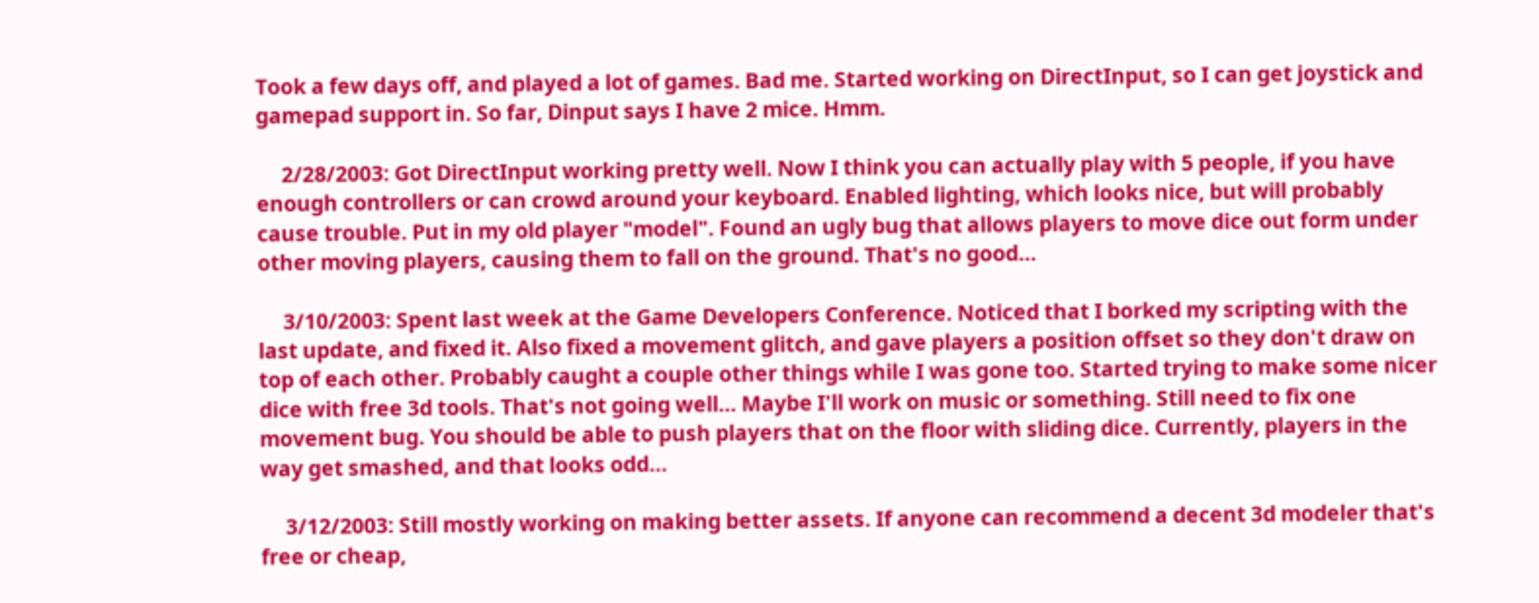Took a few days off, and played a lot of games. Bad me. Started working on DirectInput, so I can get joystick and gamepad support in. So far, Dinput says I have 2 mice. Hmm.

     2/28/2003: Got DirectInput working pretty well. Now I think you can actually play with 5 people, if you have enough controllers or can crowd around your keyboard. Enabled lighting, which looks nice, but will probably cause trouble. Put in my old player "model". Found an ugly bug that allows players to move dice out form under other moving players, causing them to fall on the ground. That's no good...

     3/10/2003: Spent last week at the Game Developers Conference. Noticed that I borked my scripting with the last update, and fixed it. Also fixed a movement glitch, and gave players a position offset so they don't draw on top of each other. Probably caught a couple other things while I was gone too. Started trying to make some nicer dice with free 3d tools. That's not going well... Maybe I'll work on music or something. Still need to fix one movement bug. You should be able to push players that on the floor with sliding dice. Currently, players in the way get smashed, and that looks odd...

     3/12/2003: Still mostly working on making better assets. If anyone can recommend a decent 3d modeler that's free or cheap,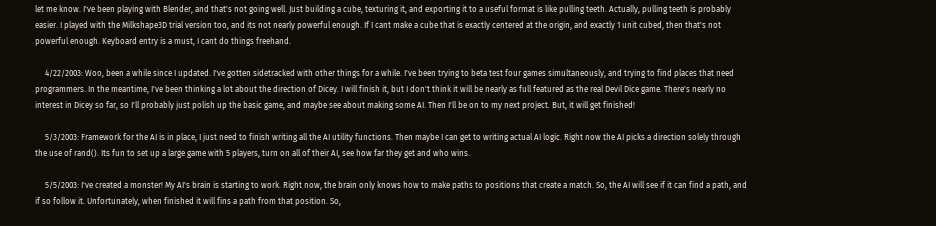let me know. I've been playing with Blender, and that's not going well. Just building a cube, texturing it, and exporting it to a useful format is like pulling teeth. Actually, pulling teeth is probably easier. I played with the Milkshape3D trial version too, and its not nearly powerful enough. If I cant make a cube that is exactly centered at the origin, and exactly 1 unit cubed, then that's not powerful enough. Keyboard entry is a must, I cant do things freehand.

     4/22/2003: Woo, been a while since I updated. I've gotten sidetracked with other things for a while. I've been trying to beta test four games simultaneously, and trying to find places that need programmers. In the meantime, I've been thinking a lot about the direction of Dicey. I will finish it, but I don't think it will be nearly as full featured as the real Devil Dice game. There's nearly no interest in Dicey so far, so I'll probably just polish up the basic game, and maybe see about making some AI. Then I'll be on to my next project. But, it will get finished!

     5/3/2003: Framework for the AI is in place, I just need to finish writing all the AI utility functions. Then maybe I can get to writing actual AI logic. Right now the AI picks a direction solely through the use of rand(). Its fun to set up a large game with 5 players, turn on all of their AI, see how far they get and who wins.

     5/5/2003: I've created a monster! My AI's brain is starting to work. Right now, the brain only knows how to make paths to positions that create a match. So, the AI will see if it can find a path, and if so follow it. Unfortunately, when finished it will fins a path from that position. So,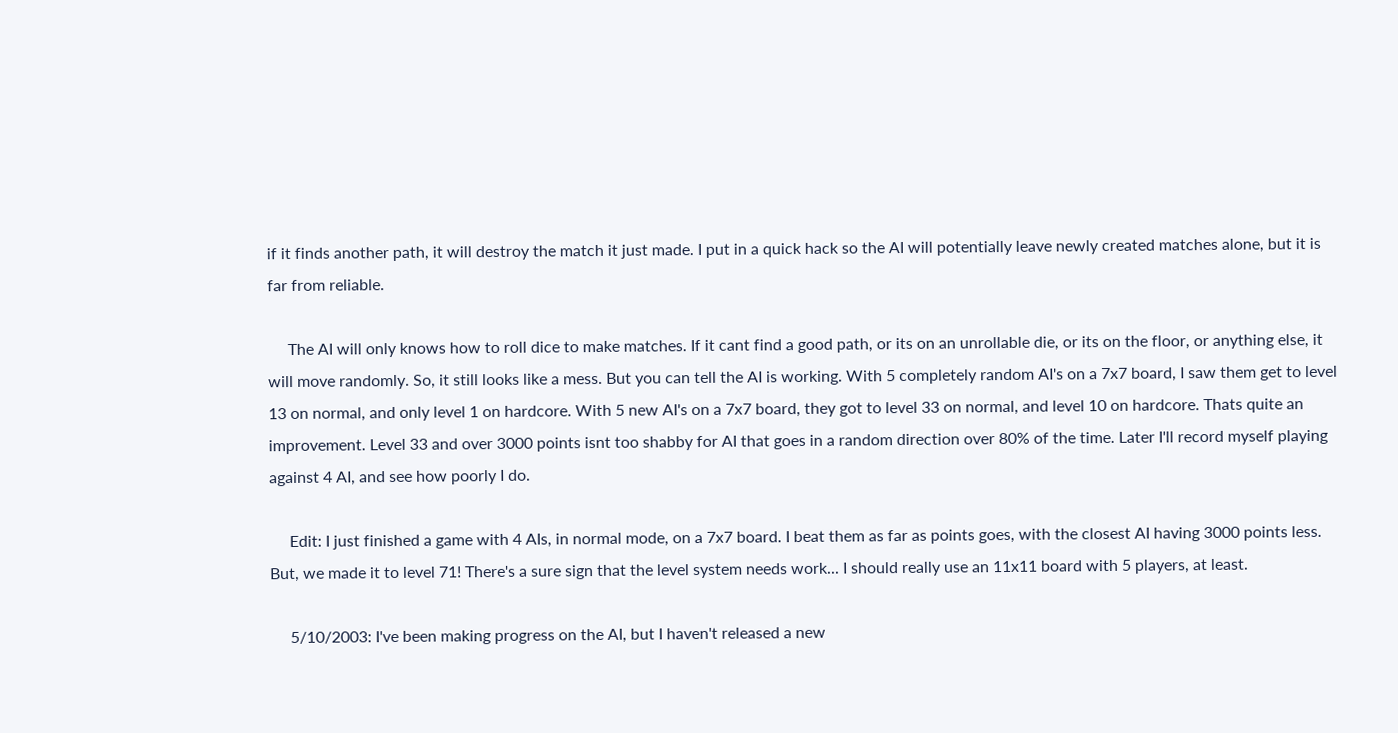if it finds another path, it will destroy the match it just made. I put in a quick hack so the AI will potentially leave newly created matches alone, but it is far from reliable.

     The AI will only knows how to roll dice to make matches. If it cant find a good path, or its on an unrollable die, or its on the floor, or anything else, it will move randomly. So, it still looks like a mess. But you can tell the AI is working. With 5 completely random AI's on a 7x7 board, I saw them get to level 13 on normal, and only level 1 on hardcore. With 5 new AI's on a 7x7 board, they got to level 33 on normal, and level 10 on hardcore. Thats quite an improvement. Level 33 and over 3000 points isnt too shabby for AI that goes in a random direction over 80% of the time. Later I'll record myself playing against 4 AI, and see how poorly I do.

     Edit: I just finished a game with 4 AIs, in normal mode, on a 7x7 board. I beat them as far as points goes, with the closest AI having 3000 points less. But, we made it to level 71! There's a sure sign that the level system needs work... I should really use an 11x11 board with 5 players, at least.

     5/10/2003: I've been making progress on the AI, but I haven't released a new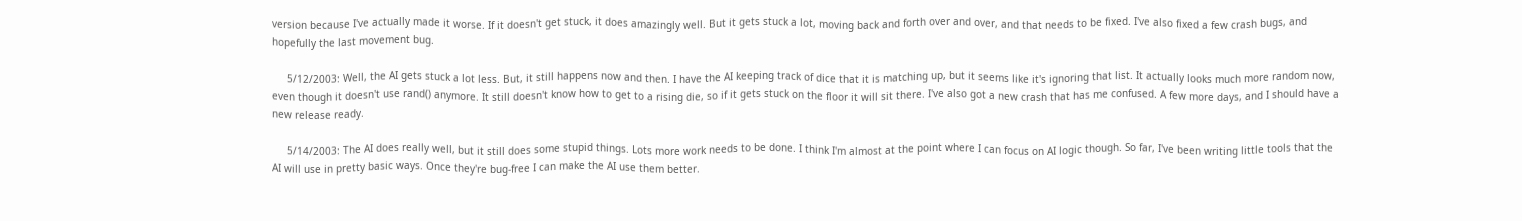version because I've actually made it worse. If it doesn't get stuck, it does amazingly well. But it gets stuck a lot, moving back and forth over and over, and that needs to be fixed. I've also fixed a few crash bugs, and hopefully the last movement bug.

     5/12/2003: Well, the AI gets stuck a lot less. But, it still happens now and then. I have the AI keeping track of dice that it is matching up, but it seems like it's ignoring that list. It actually looks much more random now, even though it doesn't use rand() anymore. It still doesn't know how to get to a rising die, so if it gets stuck on the floor it will sit there. I've also got a new crash that has me confused. A few more days, and I should have a new release ready.

     5/14/2003: The AI does really well, but it still does some stupid things. Lots more work needs to be done. I think I'm almost at the point where I can focus on AI logic though. So far, I've been writing little tools that the AI will use in pretty basic ways. Once they're bug-free I can make the AI use them better.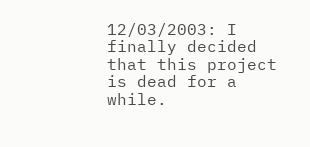12/03/2003: I finally decided that this project is dead for a while.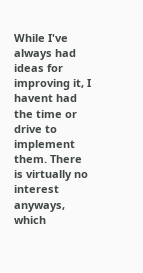While I've always had ideas for improving it, I havent had the time or drive to implement them. There is virtually no interest anyways, which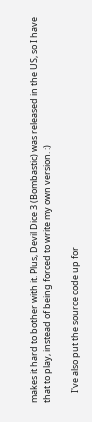makes it hard to bother with it. Plus, Devil Dice 3 (Bombastic) was released in the US, so I have that to play, instead of being forced to write my own version. :)

     I've also put the source code up for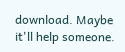download. Maybe it'll help someone.